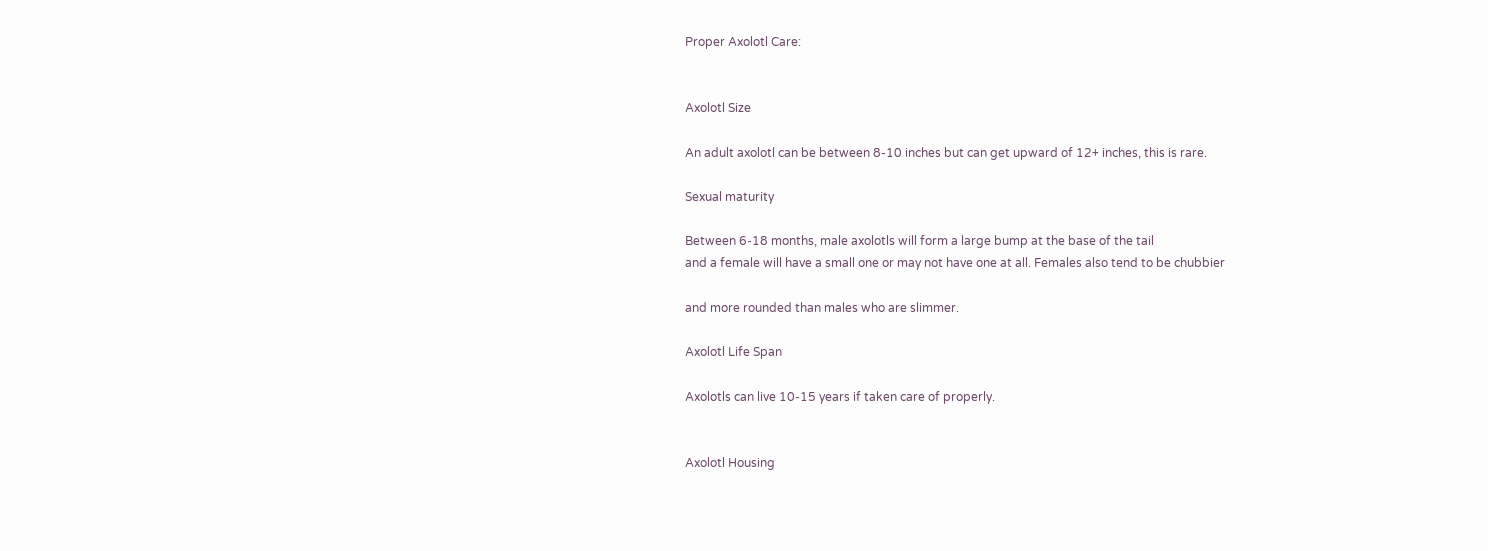Proper Axolotl Care:


Axolotl Size

An adult axolotl can be between 8-10 inches but can get upward of 12+ inches, this is rare.

Sexual maturity

Between 6-18 months, male axolotls will form a large bump at the base of the tail
and a female will have a small one or may not have one at all. Females also tend to be chubbier

and more rounded than males who are slimmer.

Axolotl Life Span

Axolotls can live 10-15 years if taken care of properly.


Axolotl Housing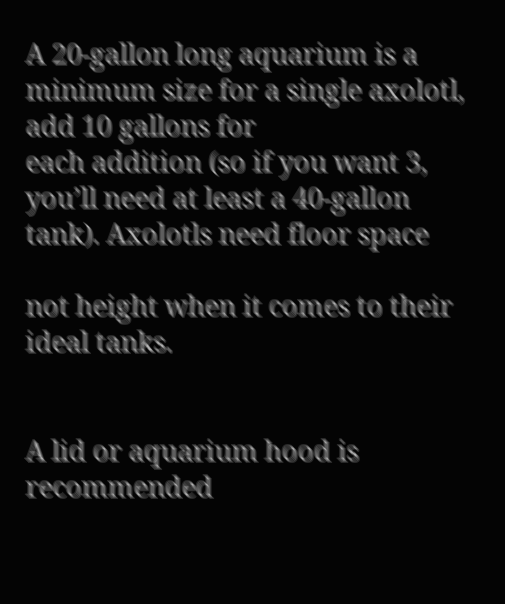A 20-gallon long aquarium is a minimum size for a single axolotl, add 10 gallons for
each addition (so if you want 3, you’ll need at least a 40-gallon tank). Axolotls need floor space

not height when it comes to their ideal tanks.


A lid or aquarium hood is recommended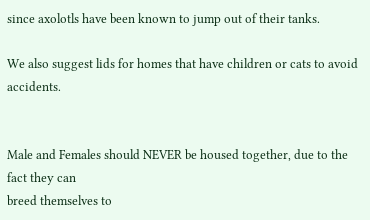since axolotls have been known to jump out of their tanks.

We also suggest lids for homes that have children or cats to avoid accidents.


Male and Females should NEVER be housed together, due to the fact they can
breed themselves to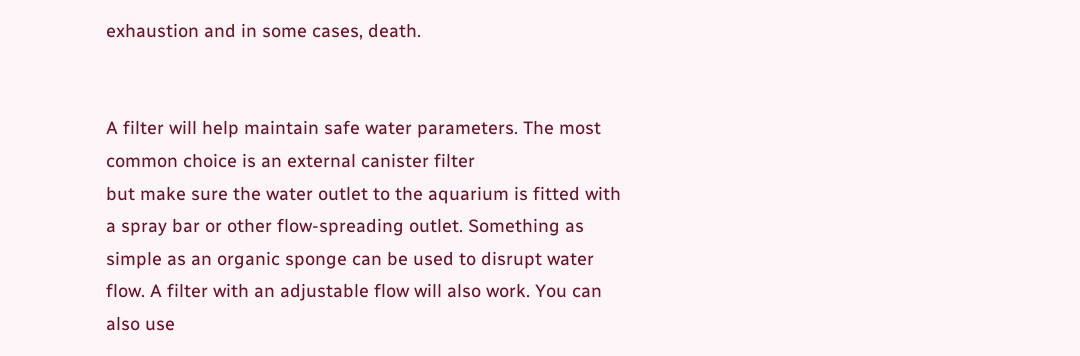exhaustion and in some cases, death.


A filter will help maintain safe water parameters. The most common choice is an external canister filter
but make sure the water outlet to the aquarium is fitted with a spray bar or other flow-spreading outlet. Something as simple as an organic sponge can be used to disrupt water flow. A filter with an adjustable flow will also work. You can also use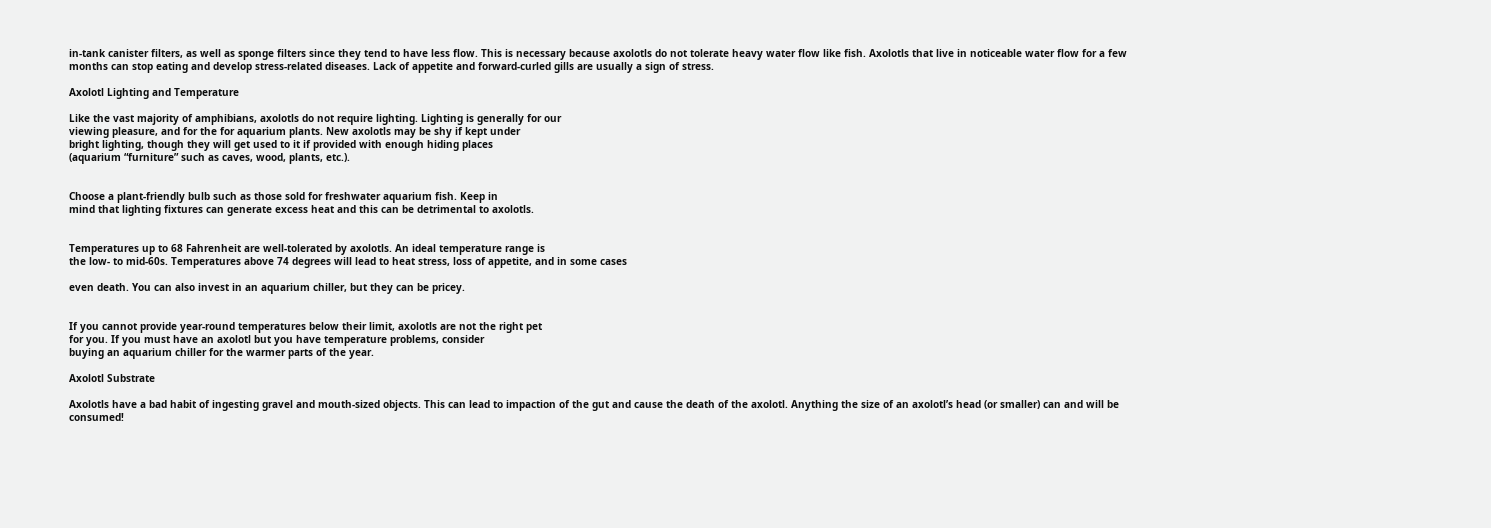in-tank canister filters, as well as sponge filters since they tend to have less flow. This is necessary because axolotls do not tolerate heavy water flow like fish. Axolotls that live in noticeable water flow for a few months can stop eating and develop stress-related diseases. Lack of appetite and forward-curled gills are usually a sign of stress.

Axolotl Lighting and Temperature

Like the vast majority of amphibians, axolotls do not require lighting. Lighting is generally for our
viewing pleasure, and for the for aquarium plants. New axolotls may be shy if kept under
bright lighting, though they will get used to it if provided with enough hiding places
(aquarium “furniture” such as caves, wood, plants, etc.).


Choose a plant-friendly bulb such as those sold for freshwater aquarium fish. Keep in
mind that lighting fixtures can generate excess heat and this can be detrimental to axolotls.


Temperatures up to 68 Fahrenheit are well-tolerated by axolotls. An ideal temperature range is
the low- to mid-60s. Temperatures above 74 degrees will lead to heat stress, loss of appetite, and in some cases

even death. You can also invest in an aquarium chiller, but they can be pricey.


If you cannot provide year-round temperatures below their limit, axolotls are not the right pet
for you. If you must have an axolotl but you have temperature problems, consider
buying an aquarium chiller for the warmer parts of the year.

Axolotl Substrate

Axolotls have a bad habit of ingesting gravel and mouth-sized objects. This can lead to impaction of the gut and cause the death of the axolotl. Anything the size of an axolotl’s head (or smaller) can and will be consumed!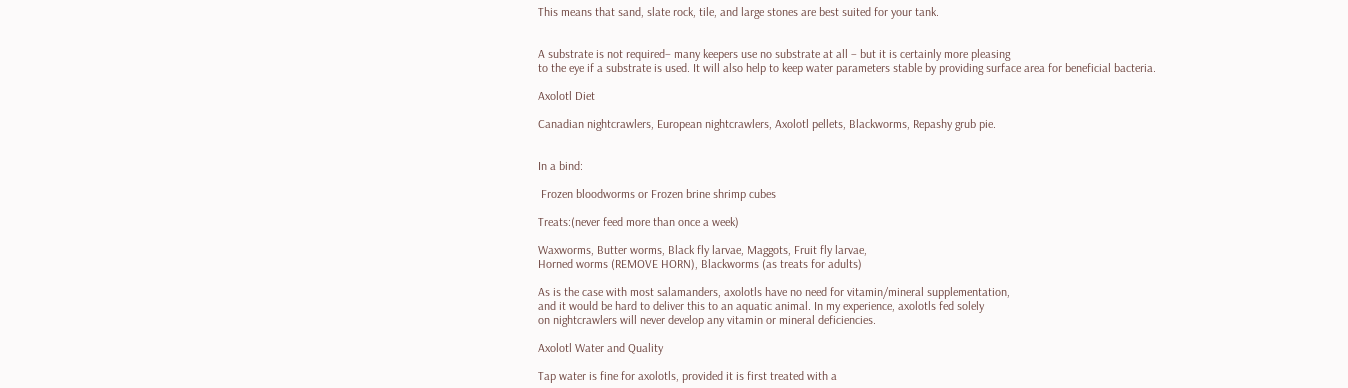This means that sand, slate rock, tile, and large stones are best suited for your tank.


A substrate is not required– many keepers use no substrate at all – but it is certainly more pleasing
to the eye if a substrate is used. It will also help to keep water parameters stable by providing surface area for beneficial bacteria.

Axolotl Diet

Canadian nightcrawlers, European nightcrawlers, Axolotl pellets, Blackworms, Repashy grub pie.


In a bind:

 Frozen bloodworms or Frozen brine shrimp cubes

Treats:(never feed more than once a week)

Waxworms, Butter worms, Black fly larvae, Maggots, Fruit fly larvae,
Horned worms (REMOVE HORN), Blackworms (as treats for adults)

As is the case with most salamanders, axolotls have no need for vitamin/mineral supplementation,
and it would be hard to deliver this to an aquatic animal. In my experience, axolotls fed solely
on nightcrawlers will never develop any vitamin or mineral deficiencies.

Axolotl Water and Quality

Tap water is fine for axolotls, provided it is first treated with a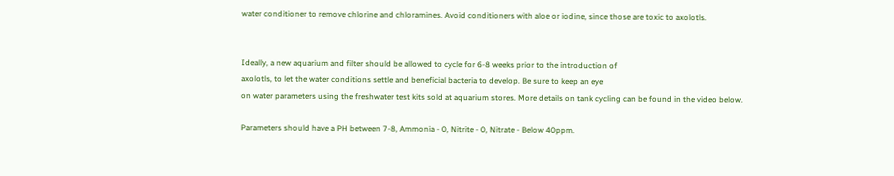water conditioner to remove chlorine and chloramines. Avoid conditioners with aloe or iodine, since those are toxic to axolotls.


Ideally, a new aquarium and filter should be allowed to cycle for 6-8 weeks prior to the introduction of
axolotls, to let the water conditions settle and beneficial bacteria to develop. Be sure to keep an eye
on water parameters using the freshwater test kits sold at aquarium stores. More details on tank cycling can be found in the video below.

Parameters should have a PH between 7-8, Ammonia - 0, Nitrite - 0, Nitrate - Below 40ppm.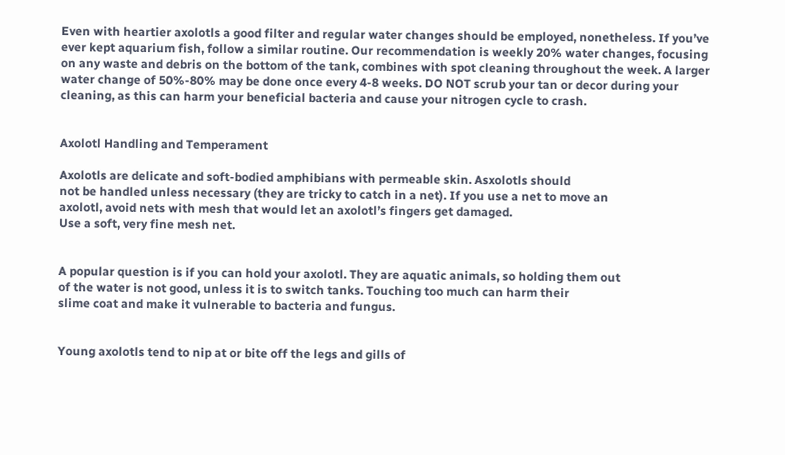Even with heartier axolotls a good filter and regular water changes should be employed, nonetheless. If you’ve
ever kept aquarium fish, follow a similar routine. Our recommendation is weekly 20% water changes, focusing on any waste and debris on the bottom of the tank, combines with spot cleaning throughout the week. A larger water change of 50%-80% may be done once every 4-8 weeks. DO NOT scrub your tan or decor during your cleaning, as this can harm your beneficial bacteria and cause your nitrogen cycle to crash.


Axolotl Handling and Temperament

Axolotls are delicate and soft-bodied amphibians with permeable skin. Asxolotls should
not be handled unless necessary (they are tricky to catch in a net). If you use a net to move an
axolotl, avoid nets with mesh that would let an axolotl’s fingers get damaged.
Use a soft, very fine mesh net.


A popular question is if you can hold your axolotl. They are aquatic animals, so holding them out
of the water is not good, unless it is to switch tanks. Touching too much can harm their
slime coat and make it vulnerable to bacteria and fungus.


Young axolotls tend to nip at or bite off the legs and gills of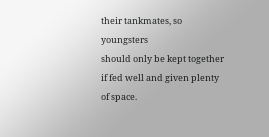their tankmates, so youngsters
should only be kept together if fed well and given plenty of space.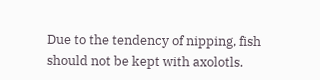Due to the tendency of nipping, fish should not be kept with axolotls.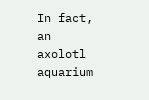In fact, an axolotl
aquarium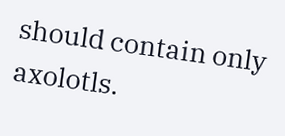should contain only axolotls.